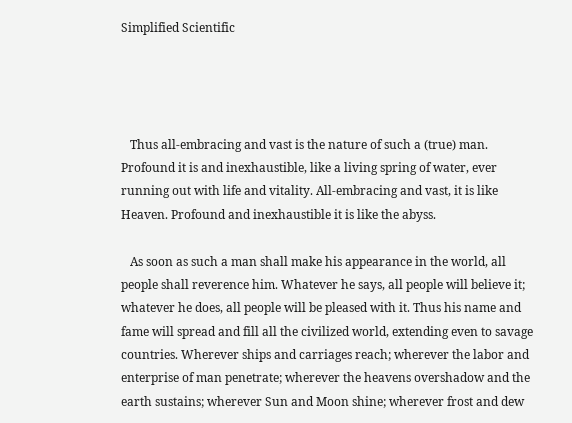Simplified Scientific




   Thus all-embracing and vast is the nature of such a (true) man. Profound it is and inexhaustible, like a living spring of water, ever running out with life and vitality. All-embracing and vast, it is like Heaven. Profound and inexhaustible it is like the abyss.

   As soon as such a man shall make his appearance in the world, all people shall reverence him. Whatever he says, all people will believe it; whatever he does, all people will be pleased with it. Thus his name and fame will spread and fill all the civilized world, extending even to savage countries. Wherever ships and carriages reach; wherever the labor and enterprise of man penetrate; wherever the heavens overshadow and the earth sustains; wherever Sun and Moon shine; wherever frost and dew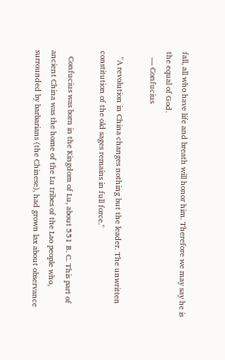fall, all who have life and breath will honor him. Therefore we may say he is the equal of God.
   — Confucius

   "A revolution in China changes nothing but the leader. The unwritten constitution of the old sages remains in full force."

   Confucius was born in the Kingdom of Lu, about 551 B. C. This part of ancient China was the home of the Lu tribes of the Lao people who, surrounded by barbarians (the Chinese), had grown lax about observance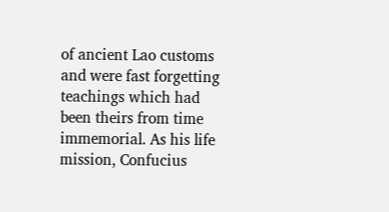of ancient Lao customs and were fast forgetting teachings which had been theirs from time immemorial. As his life mission, Confucius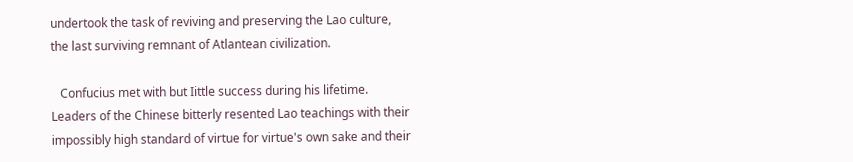undertook the task of reviving and preserving the Lao culture, the last surviving remnant of Atlantean civilization.

   Confucius met with but Iittle success during his lifetime. Leaders of the Chinese bitterly resented Lao teachings with their impossibly high standard of virtue for virtue's own sake and their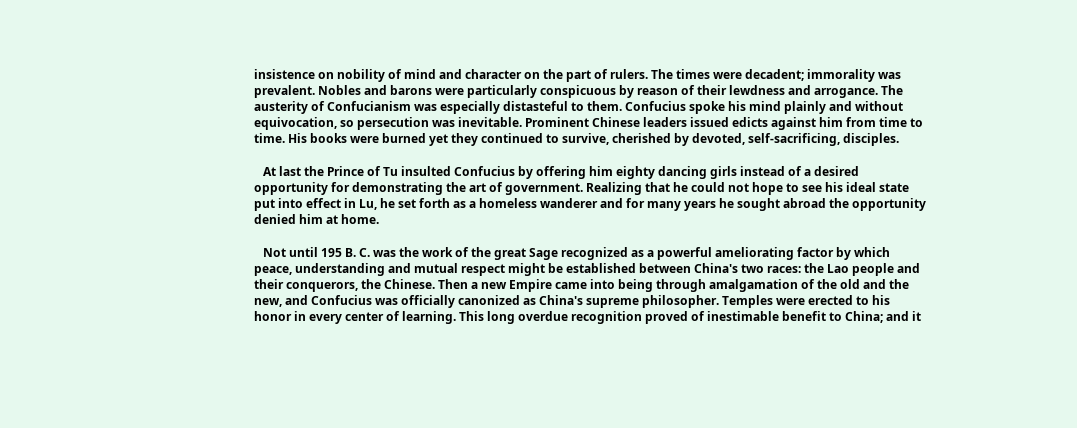insistence on nobility of mind and character on the part of rulers. The times were decadent; immorality was prevalent. Nobles and barons were particularly conspicuous by reason of their lewdness and arrogance. The austerity of Confucianism was especially distasteful to them. Confucius spoke his mind plainly and without equivocation, so persecution was inevitable. Prominent Chinese leaders issued edicts against him from time to time. His books were burned yet they continued to survive, cherished by devoted, self-sacrificing, disciples.

   At last the Prince of Tu insulted Confucius by offering him eighty dancing girls instead of a desired opportunity for demonstrating the art of government. Realizing that he could not hope to see his ideal state put into effect in Lu, he set forth as a homeless wanderer and for many years he sought abroad the opportunity denied him at home.

   Not until 195 B. C. was the work of the great Sage recognized as a powerful ameliorating factor by which peace, understanding and mutual respect might be established between China's two races: the Lao people and their conquerors, the Chinese. Then a new Empire came into being through amalgamation of the old and the new, and Confucius was officially canonized as China's supreme philosopher. Temples were erected to his honor in every center of learning. This long overdue recognition proved of inestimable benefit to China; and it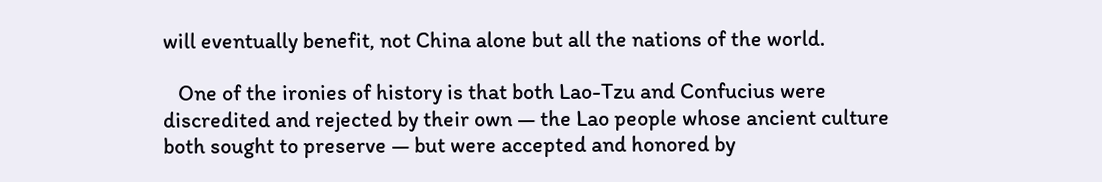will eventually benefit, not China alone but all the nations of the world.

   One of the ironies of history is that both Lao-Tzu and Confucius were discredited and rejected by their own — the Lao people whose ancient culture both sought to preserve — but were accepted and honored by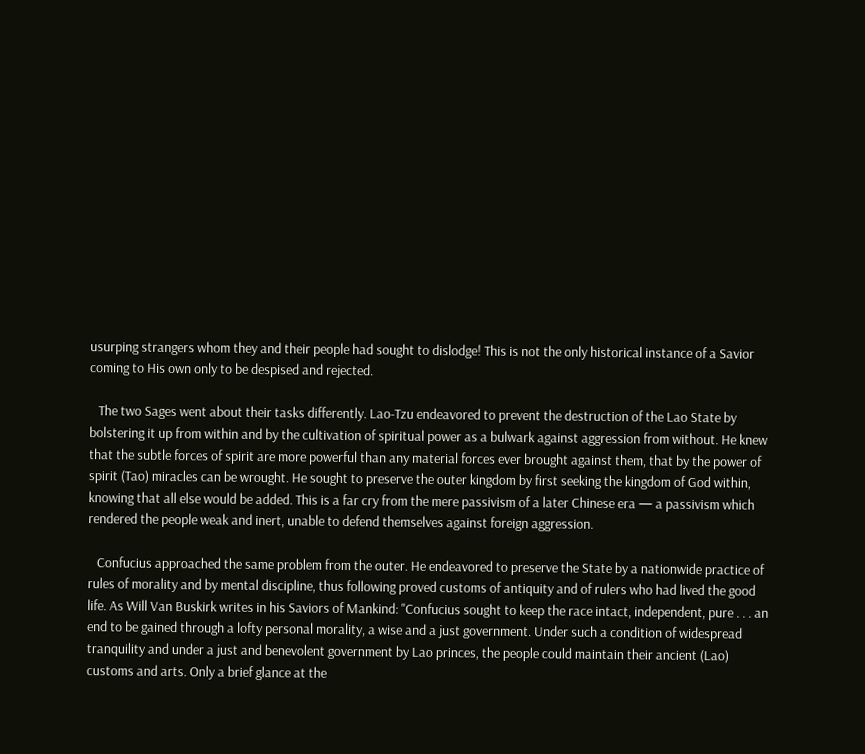usurping strangers whom they and their people had sought to dislodge! This is not the only historical instance of a Savior coming to His own only to be despised and rejected.

   The two Sages went about their tasks differently. Lao-Tzu endeavored to prevent the destruction of the Lao State by bolstering it up from within and by the cultivation of spiritual power as a bulwark against aggression from without. He knew that the subtle forces of spirit are more powerful than any material forces ever brought against them, that by the power of spirit (Tao) miracles can be wrought. He sought to preserve the outer kingdom by first seeking the kingdom of God within, knowing that all else would be added. This is a far cry from the mere passivism of a later Chinese era — a passivism which rendered the people weak and inert, unable to defend themselves against foreign aggression.

   Confucius approached the same problem from the outer. He endeavored to preserve the State by a nationwide practice of rules of morality and by mental discipline, thus following proved customs of antiquity and of rulers who had lived the good life. As Will Van Buskirk writes in his Saviors of Mankind: "Confucius sought to keep the race intact, independent, pure . . . an end to be gained through a lofty personal morality, a wise and a just government. Under such a condition of widespread tranquility and under a just and benevolent government by Lao princes, the people could maintain their ancient (Lao) customs and arts. Only a brief glance at the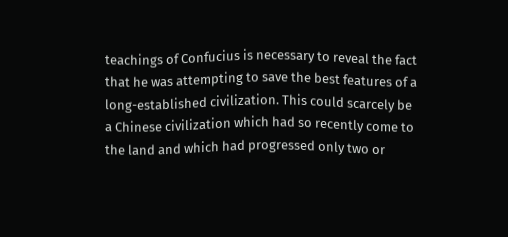teachings of Confucius is necessary to reveal the fact that he was attempting to save the best features of a long-established civilization. This could scarcely be a Chinese civilization which had so recently come to the land and which had progressed only two or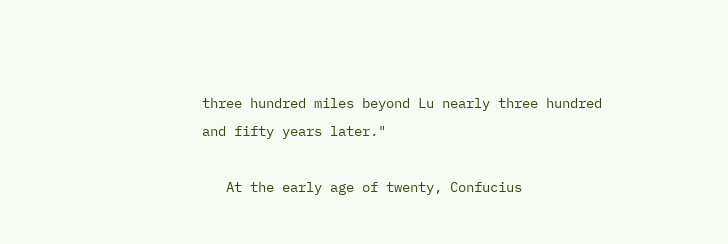three hundred miles beyond Lu nearly three hundred and fifty years later."

   At the early age of twenty, Confucius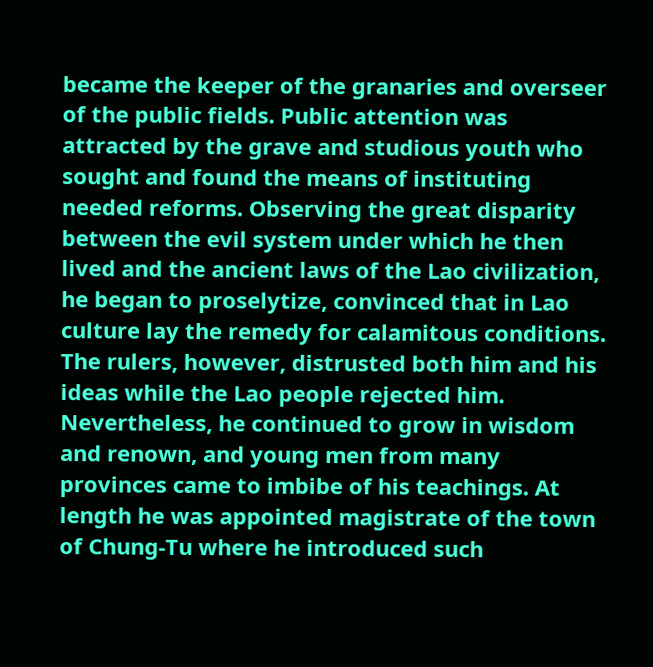became the keeper of the granaries and overseer of the public fields. Public attention was attracted by the grave and studious youth who sought and found the means of instituting needed reforms. Observing the great disparity between the evil system under which he then lived and the ancient laws of the Lao civilization, he began to proselytize, convinced that in Lao culture lay the remedy for calamitous conditions. The rulers, however, distrusted both him and his ideas while the Lao people rejected him. Nevertheless, he continued to grow in wisdom and renown, and young men from many provinces came to imbibe of his teachings. At length he was appointed magistrate of the town of Chung-Tu where he introduced such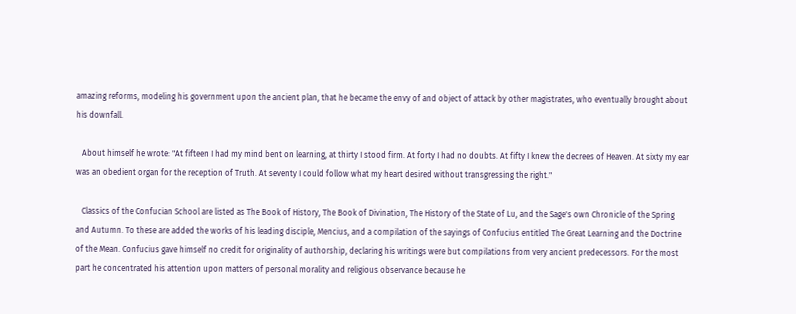amazing reforms, modeling his government upon the ancient plan, that he became the envy of and object of attack by other magistrates, who eventually brought about his downfall.

   About himself he wrote: "At fifteen I had my mind bent on learning, at thirty I stood firm. At forty I had no doubts. At fifty I knew the decrees of Heaven. At sixty my ear was an obedient organ for the reception of Truth. At seventy I could follow what my heart desired without transgressing the right."

   Classics of the Confucian School are listed as The Book of History, The Book of Divination, The History of the State of Lu, and the Sage's own Chronicle of the Spring and Autumn. To these are added the works of his leading disciple, Mencius, and a compilation of the sayings of Confucius entitled The Great Learning and the Doctrine of the Mean. Confucius gave himself no credit for originality of authorship, declaring his writings were but compilations from very ancient predecessors. For the most part he concentrated his attention upon matters of personal morality and religious observance because he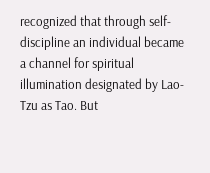recognized that through self-discipline an individual became a channel for spiritual illumination designated by Lao-Tzu as Tao. But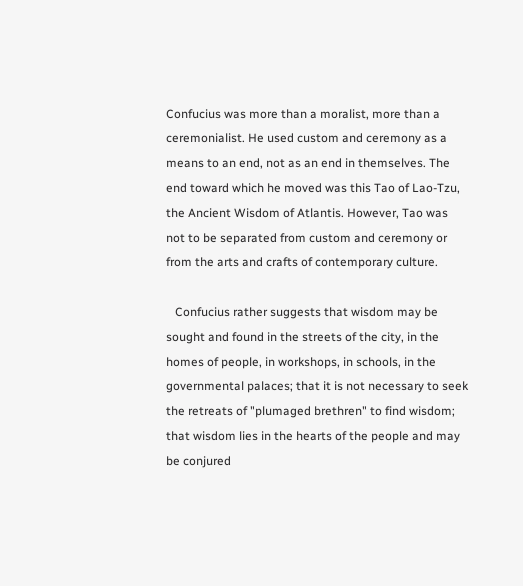Confucius was more than a moralist, more than a ceremonialist. He used custom and ceremony as a means to an end, not as an end in themselves. The end toward which he moved was this Tao of Lao-Tzu, the Ancient Wisdom of Atlantis. However, Tao was not to be separated from custom and ceremony or from the arts and crafts of contemporary culture.

   Confucius rather suggests that wisdom may be sought and found in the streets of the city, in the homes of people, in workshops, in schools, in the governmental palaces; that it is not necessary to seek the retreats of "plumaged brethren" to find wisdom; that wisdom lies in the hearts of the people and may be conjured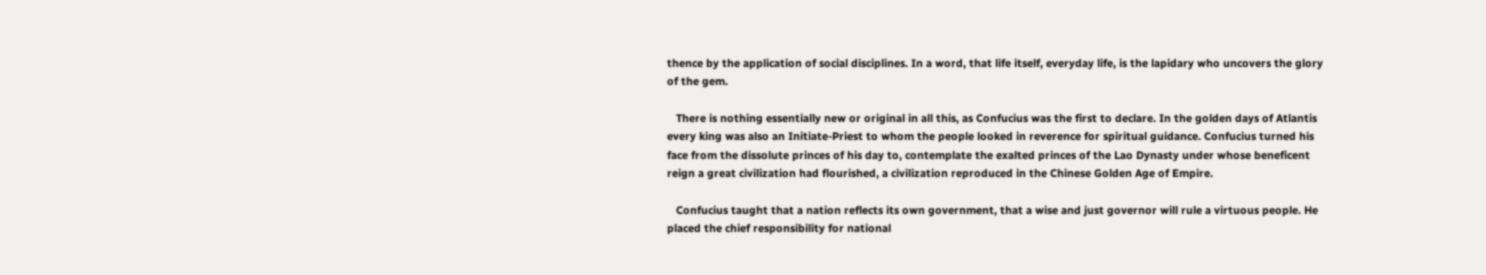thence by the application of social disciplines. In a word, that life itself, everyday life, is the lapidary who uncovers the glory of the gem.

   There is nothing essentially new or original in all this, as Confucius was the first to declare. In the golden days of Atlantis every king was also an Initiate-Priest to whom the people looked in reverence for spiritual guidance. Confucius turned his face from the dissolute princes of his day to, contemplate the exalted princes of the Lao Dynasty under whose beneficent reign a great civilization had flourished, a civilization reproduced in the Chinese Golden Age of Empire.

   Confucius taught that a nation reflects its own government, that a wise and just governor will rule a virtuous people. He placed the chief responsibility for national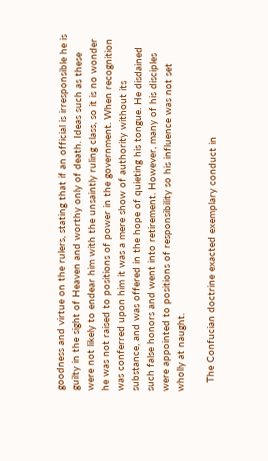goodness and virtue on the rulers, stating that if an official is irresponsible he is guilty in the sight of Heaven and worthy only of death. Ideas such as these were not likely to endear him with the unsaintly ruling class, so it is no wonder he was not raised to positions of power in the government. When recognition was conferred upon him it was a mere show of authority without its substance, and was offered in the hope of quieting his tongue. He disdained such false honors and went into retirement. However, many of his disciples were appointed to positions of responsibility so his influence was not set wholly at naught.

   The Confucian doctrine exacted exemplary conduct in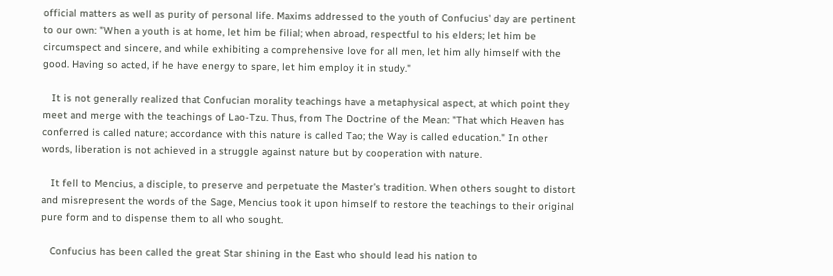official matters as well as purity of personal life. Maxims addressed to the youth of Confucius' day are pertinent to our own: "When a youth is at home, let him be filial; when abroad, respectful to his elders; let him be circumspect and sincere, and while exhibiting a comprehensive love for all men, let him ally himself with the good. Having so acted, if he have energy to spare, let him employ it in study."

   It is not generally realized that Confucian morality teachings have a metaphysical aspect, at which point they meet and merge with the teachings of Lao-Tzu. Thus, from The Doctrine of the Mean: "That which Heaven has conferred is called nature; accordance with this nature is called Tao; the Way is called education." In other words, liberation is not achieved in a struggle against nature but by cooperation with nature.

   It fell to Mencius, a disciple, to preserve and perpetuate the Master's tradition. When others sought to distort and misrepresent the words of the Sage, Mencius took it upon himself to restore the teachings to their original pure form and to dispense them to all who sought.

   Confucius has been called the great Star shining in the East who should lead his nation to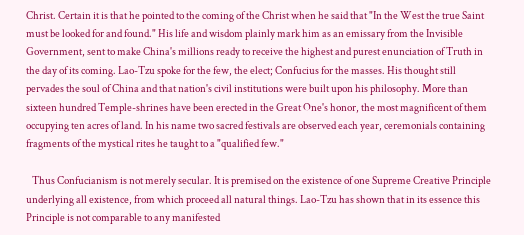Christ. Certain it is that he pointed to the coming of the Christ when he said that "In the West the true Saint must be looked for and found." His life and wisdom plainly mark him as an emissary from the Invisible Government, sent to make China's millions ready to receive the highest and purest enunciation of Truth in the day of its coming. Lao-Tzu spoke for the few, the elect; Confucius for the masses. His thought still pervades the soul of China and that nation's civil institutions were built upon his philosophy. More than sixteen hundred Temple-shrines have been erected in the Great One's honor, the most magnificent of them occupying ten acres of land. In his name two sacred festivals are observed each year, ceremonials containing fragments of the mystical rites he taught to a "qualified few."

   Thus Confucianism is not merely secular. It is premised on the existence of one Supreme Creative Principle underlying all existence, from which proceed all natural things. Lao-Tzu has shown that in its essence this Principle is not comparable to any manifested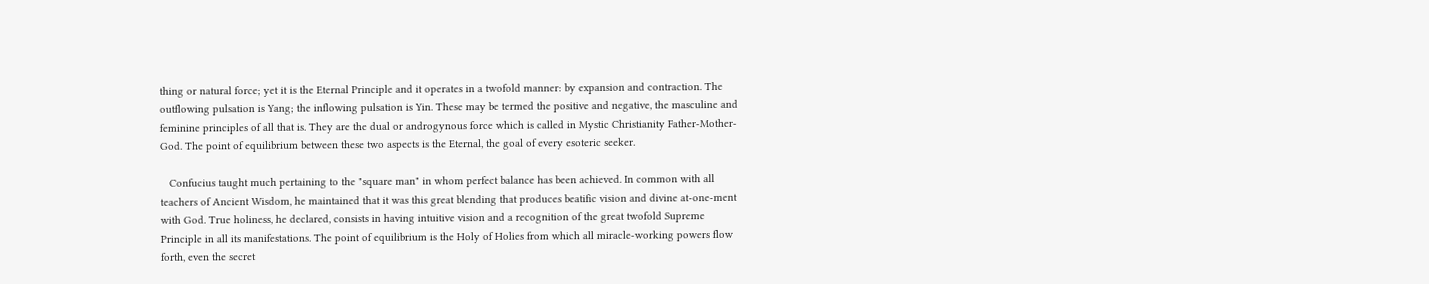thing or natural force; yet it is the Eternal Principle and it operates in a twofold manner: by expansion and contraction. The outflowing pulsation is Yang; the inflowing pulsation is Yin. These may be termed the positive and negative, the masculine and feminine principles of all that is. They are the dual or androgynous force which is called in Mystic Christianity Father-Mother-God. The point of equilibrium between these two aspects is the Eternal, the goal of every esoteric seeker.

   Confucius taught much pertaining to the "square man" in whom perfect balance has been achieved. In common with all teachers of Ancient Wisdom, he maintained that it was this great blending that produces beatific vision and divine at-one-ment with God. True holiness, he declared, consists in having intuitive vision and a recognition of the great twofold Supreme Principle in all its manifestations. The point of equilibrium is the Holy of Holies from which all miracle-working powers flow forth, even the secret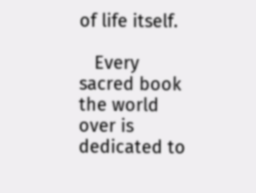of life itself.

   Every sacred book the world over is dedicated to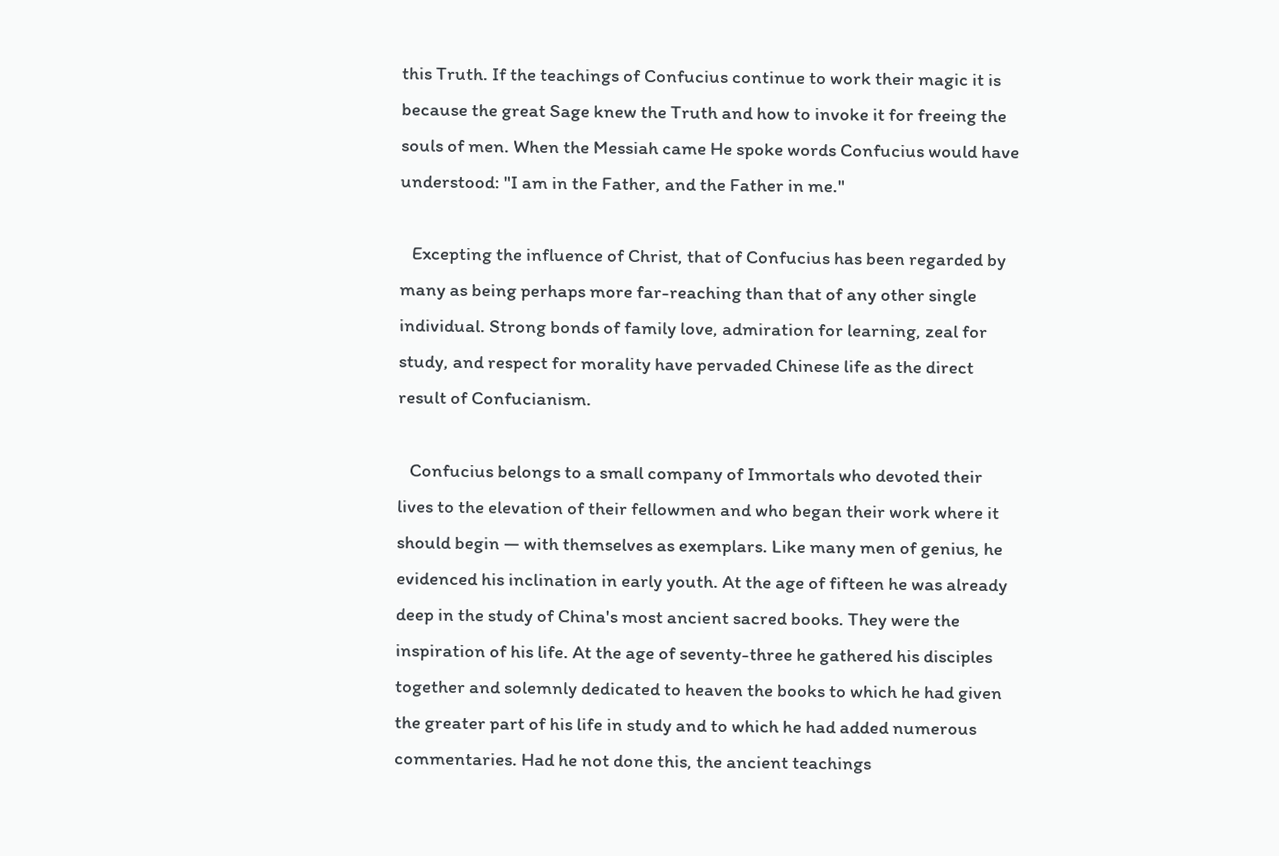this Truth. If the teachings of Confucius continue to work their magic it is because the great Sage knew the Truth and how to invoke it for freeing the souls of men. When the Messiah came He spoke words Confucius would have understood: "I am in the Father, and the Father in me."

   Excepting the influence of Christ, that of Confucius has been regarded by many as being perhaps more far-reaching than that of any other single individual. Strong bonds of family love, admiration for learning, zeal for study, and respect for morality have pervaded Chinese life as the direct result of Confucianism.

   Confucius belongs to a small company of Immortals who devoted their lives to the elevation of their fellowmen and who began their work where it should begin — with themselves as exemplars. Like many men of genius, he evidenced his inclination in early youth. At the age of fifteen he was already deep in the study of China's most ancient sacred books. They were the inspiration of his life. At the age of seventy-three he gathered his disciples together and solemnly dedicated to heaven the books to which he had given the greater part of his life in study and to which he had added numerous commentaries. Had he not done this, the ancient teachings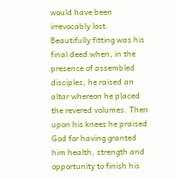would have been irrevocably lost. Beautifully fitting was his final deed when, in the presence of assembled disciples, he raised an altar whereon he placed the revered volumes. Then upon his knees he praised God for having granted him health, strength and opportunity to finish his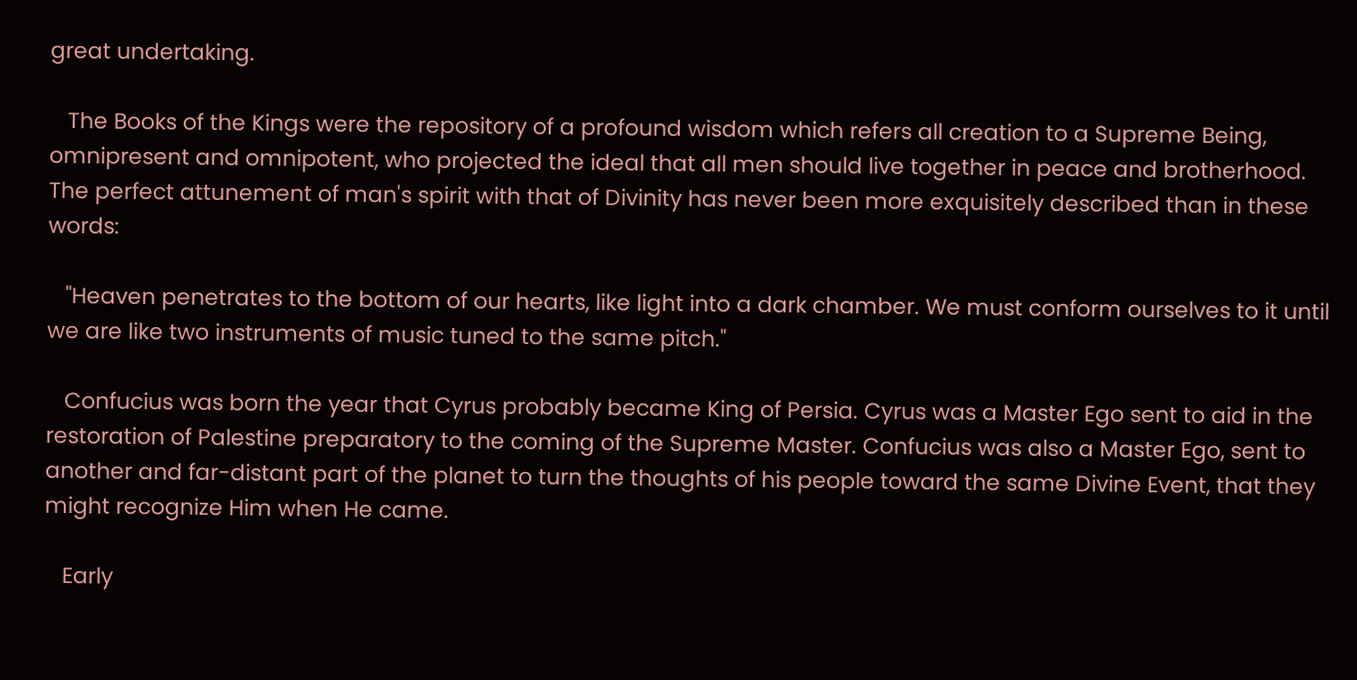great undertaking.

   The Books of the Kings were the repository of a profound wisdom which refers all creation to a Supreme Being, omnipresent and omnipotent, who projected the ideal that all men should live together in peace and brotherhood. The perfect attunement of man's spirit with that of Divinity has never been more exquisitely described than in these words:

   "Heaven penetrates to the bottom of our hearts, like light into a dark chamber. We must conform ourselves to it until we are like two instruments of music tuned to the same pitch."

   Confucius was born the year that Cyrus probably became King of Persia. Cyrus was a Master Ego sent to aid in the restoration of Palestine preparatory to the coming of the Supreme Master. Confucius was also a Master Ego, sent to another and far-distant part of the planet to turn the thoughts of his people toward the same Divine Event, that they might recognize Him when He came.

   Early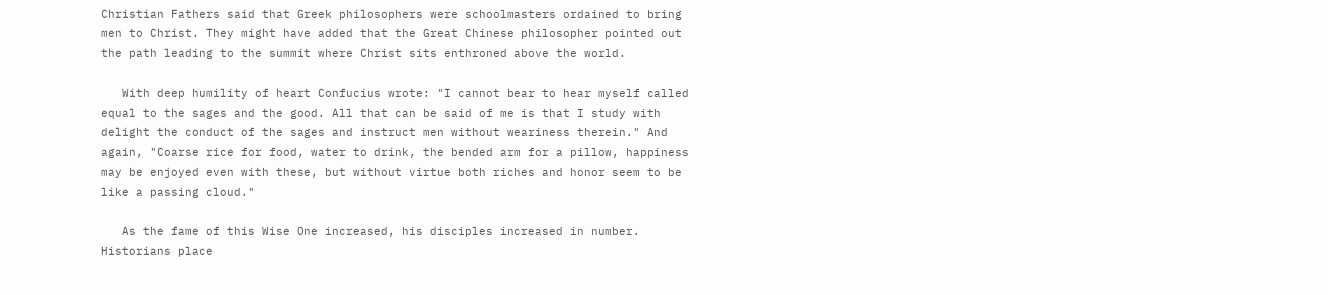Christian Fathers said that Greek philosophers were schoolmasters ordained to bring men to Christ. They might have added that the Great Chinese philosopher pointed out the path leading to the summit where Christ sits enthroned above the world.

   With deep humility of heart Confucius wrote: "I cannot bear to hear myself called equal to the sages and the good. All that can be said of me is that I study with delight the conduct of the sages and instruct men without weariness therein." And again, "Coarse rice for food, water to drink, the bended arm for a pillow, happiness may be enjoyed even with these, but without virtue both riches and honor seem to be like a passing cloud."

   As the fame of this Wise One increased, his disciples increased in number. Historians place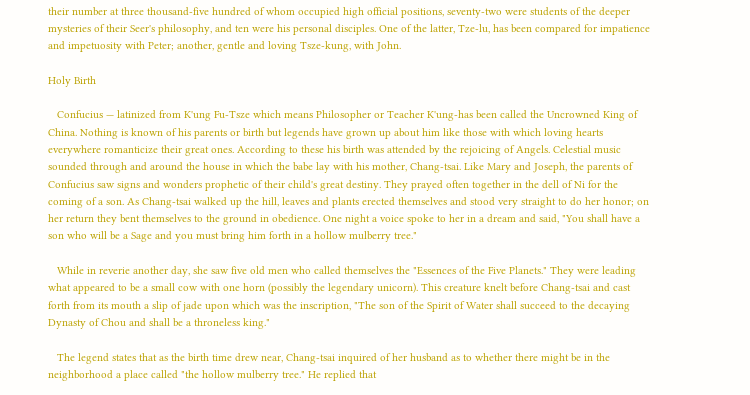their number at three thousand-five hundred of whom occupied high official positions, seventy-two were students of the deeper mysteries of their Seer's philosophy, and ten were his personal disciples. One of the latter, Tze-lu, has been compared for impatience and impetuosity with Peter; another, gentle and loving Tsze-kung, with John.

Holy Birth

   Confucius — latinized from K'ung Fu-Tsze which means Philosopher or Teacher K'ung-has been called the Uncrowned King of China. Nothing is known of his parents or birth but legends have grown up about him like those with which loving hearts everywhere romanticize their great ones. According to these his birth was attended by the rejoicing of Angels. Celestial music sounded through and around the house in which the babe lay with his mother, Chang-tsai. Like Mary and Joseph, the parents of Confucius saw signs and wonders prophetic of their child's great destiny. They prayed often together in the dell of Ni for the coming of a son. As Chang-tsai walked up the hill, leaves and plants erected themselves and stood very straight to do her honor; on her return they bent themselves to the ground in obedience. One night a voice spoke to her in a dream and said, "You shall have a son who will be a Sage and you must bring him forth in a hollow mulberry tree."

   While in reverie another day, she saw five old men who called themselves the "Essences of the Five Planets." They were leading what appeared to be a small cow with one horn (possibly the legendary unicorn). This creature knelt before Chang-tsai and cast forth from its mouth a slip of jade upon which was the inscription, "The son of the Spirit of Water shall succeed to the decaying Dynasty of Chou and shall be a throneless king."

   The legend states that as the birth time drew near, Chang-tsai inquired of her husband as to whether there might be in the neighborhood a place called "the hollow mulberry tree." He replied that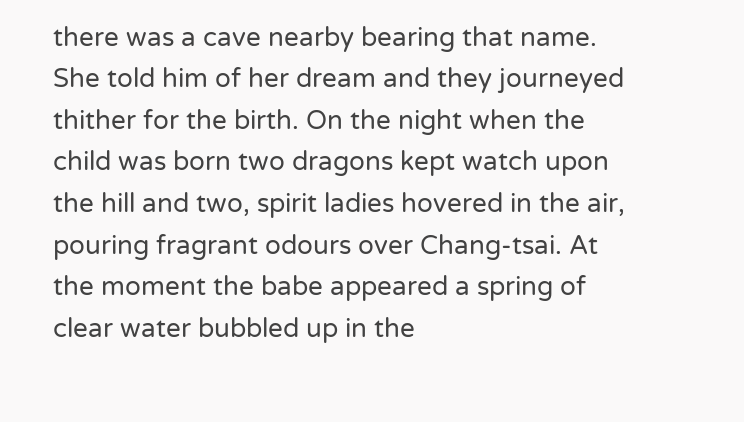there was a cave nearby bearing that name. She told him of her dream and they journeyed thither for the birth. On the night when the child was born two dragons kept watch upon the hill and two, spirit ladies hovered in the air, pouring fragrant odours over Chang-tsai. At the moment the babe appeared a spring of clear water bubbled up in the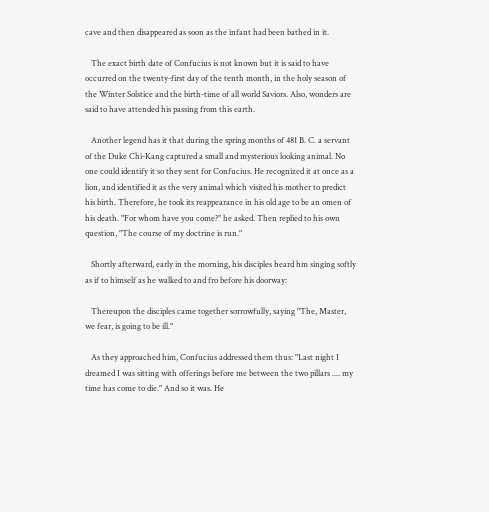cave and then disappeared as soon as the infant had been bathed in it.

   The exact birth date of Confucius is not known but it is said to have occurred on the twenty-first day of the tenth month, in the holy season of the Winter Solstice and the birth-time of all world Saviors. Also, wonders are said to have attended his passing from this earth.

   Another legend has it that during the spring months of 481 B. C. a servant of the Duke Chi-Kang captured a small and mysterious looking animal. No one could identify it so they sent for Confucius. He recognized it at once as a lion, and identified it as the very animal which visited his mother to predict his birth. Therefore, he took its reappearance in his old age to be an omen of his death. "For whom have you come?" he asked. Then replied to his own question, "The course of my doctrine is run."

   Shortly afterward, early in the morning, his disciples heard hm singing softly as if to himself as he walked to and fro before his doorway:

   Thereupon the disciples came together sorrowfully, saying "The, Master, we fear, is going to be ill."

   As they approached him, Confucius addressed them thus: "Last night I dreamed I was sitting with offerings before me between the two pillars .... my time has come to die." And so it was. He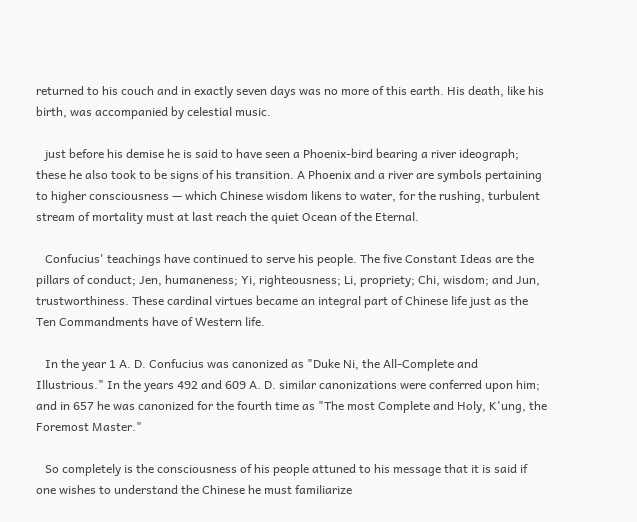returned to his couch and in exactly seven days was no more of this earth. His death, like his birth, was accompanied by celestial music.

   just before his demise he is said to have seen a Phoenix-bird bearing a river ideograph; these he also took to be signs of his transition. A Phoenix and a river are symbols pertaining to higher consciousness — which Chinese wisdom likens to water, for the rushing, turbulent stream of mortality must at last reach the quiet Ocean of the Eternal.

   Confucius' teachings have continued to serve his people. The five Constant Ideas are the pillars of conduct; Jen, humaneness; Yi, righteousness; Li, propriety; Chi, wisdom; and Jun, trustworthiness. These cardinal virtues became an integral part of Chinese life just as the Ten Commandments have of Western life.

   In the year 1 A. D. Confucius was canonized as "Duke Ni, the All-Complete and Illustrious." In the years 492 and 609 A. D. similar canonizations were conferred upon him; and in 657 he was canonized for the fourth time as "The most Complete and Holy, K'ung, the Foremost Master."

   So completely is the consciousness of his people attuned to his message that it is said if one wishes to understand the Chinese he must familiarize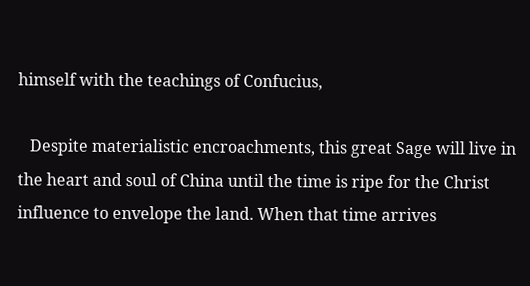himself with the teachings of Confucius,

   Despite materialistic encroachments, this great Sage will live in the heart and soul of China until the time is ripe for the Christ influence to envelope the land. When that time arrives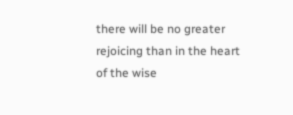there will be no greater rejoicing than in the heart of the wise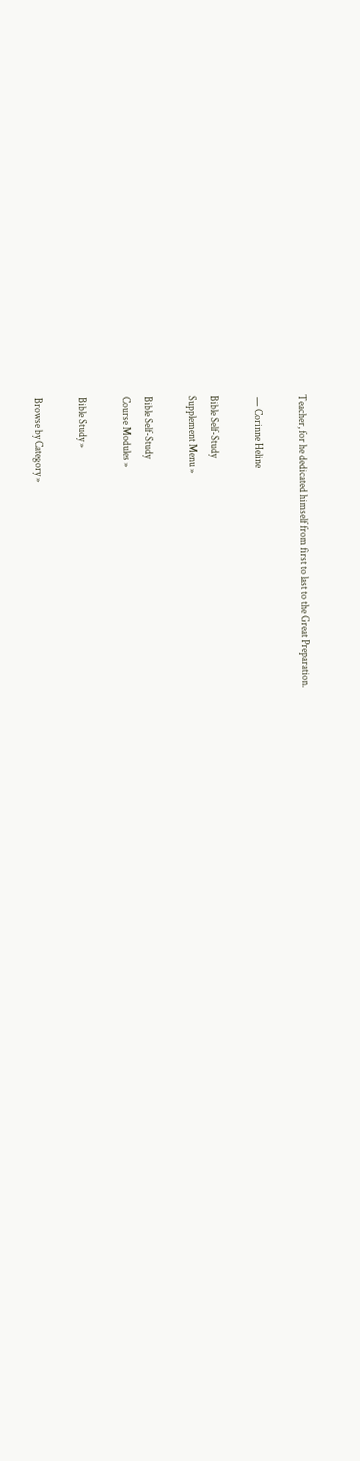Teacher, for he dedicated himself from first to last to the Great Preparation.

 — Corinne Heline

Bible Self-Study
Supplement Menu »

Bible Self-Study
Course Modules »

Bible Study »

Browse by Category »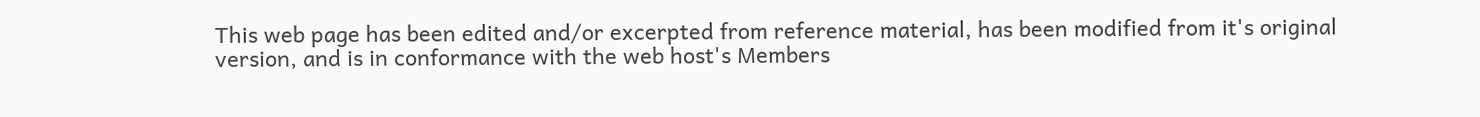This web page has been edited and/or excerpted from reference material, has been modified from it's original version, and is in conformance with the web host's Members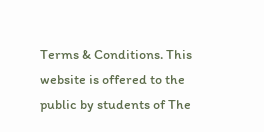Terms & Conditions. This website is offered to the public by students of The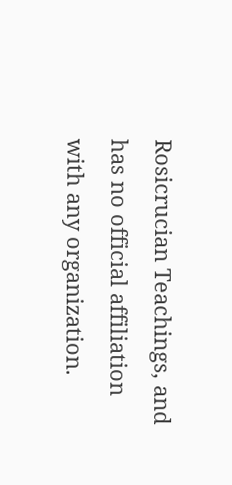Rosicrucian Teachings, and has no official affiliation with any organization.